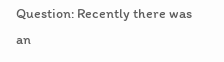Question: Recently there was an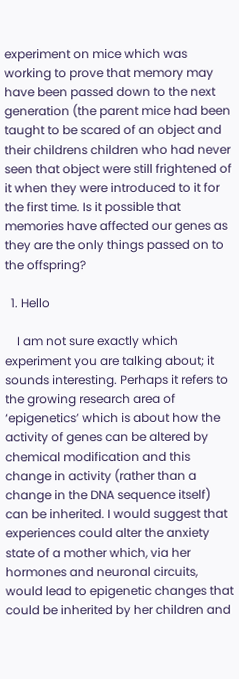experiment on mice which was working to prove that memory may have been passed down to the next generation (the parent mice had been taught to be scared of an object and their childrens children who had never seen that object were still frightened of it when they were introduced to it for the first time. Is it possible that memories have affected our genes as they are the only things passed on to the offspring?

  1. Hello

    I am not sure exactly which experiment you are talking about; it sounds interesting. Perhaps it refers to the growing research area of ‘epigenetics’ which is about how the activity of genes can be altered by chemical modification and this change in activity (rather than a change in the DNA sequence itself) can be inherited. I would suggest that experiences could alter the anxiety state of a mother which, via her hormones and neuronal circuits, would lead to epigenetic changes that could be inherited by her children and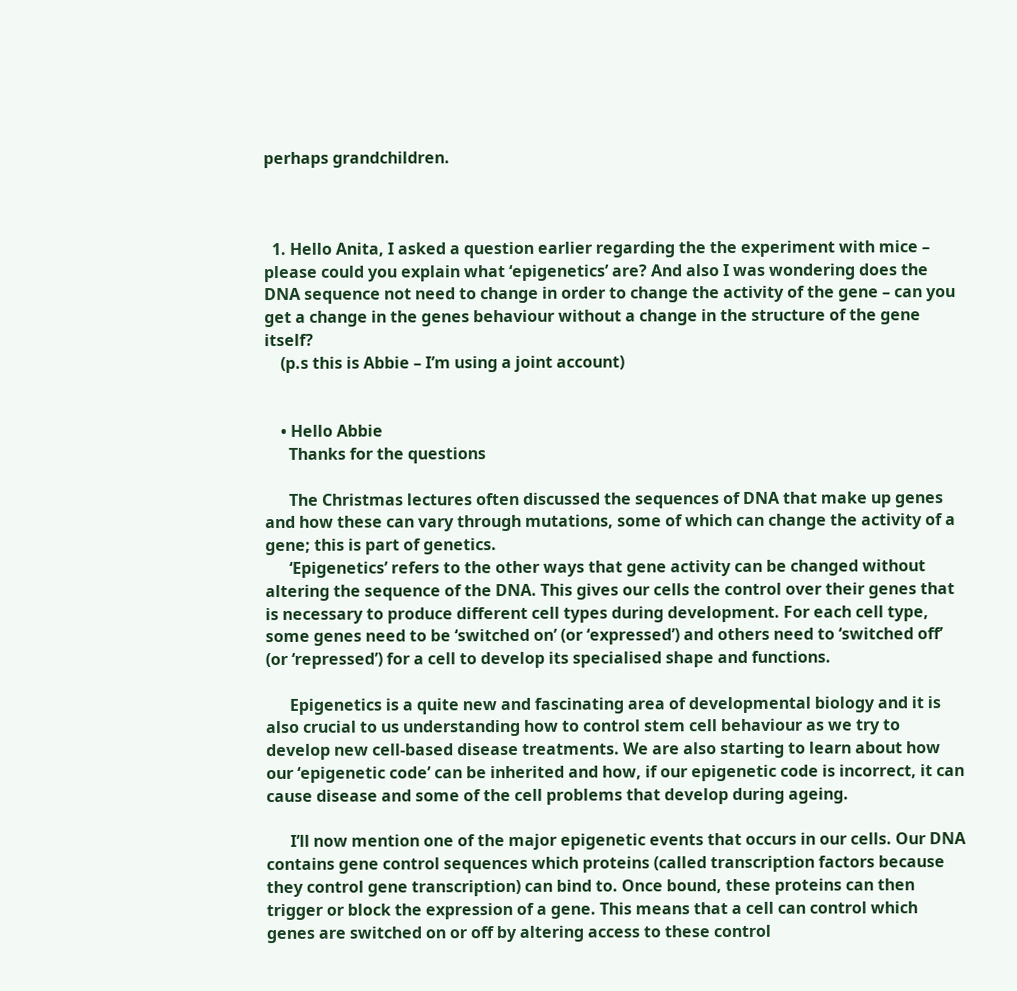perhaps grandchildren.



  1. Hello Anita, I asked a question earlier regarding the the experiment with mice – please could you explain what ‘epigenetics’ are? And also I was wondering does the DNA sequence not need to change in order to change the activity of the gene – can you get a change in the genes behaviour without a change in the structure of the gene itself?
    (p.s this is Abbie – I’m using a joint account)


    • Hello Abbie
      Thanks for the questions

      The Christmas lectures often discussed the sequences of DNA that make up genes and how these can vary through mutations, some of which can change the activity of a gene; this is part of genetics.
      ‘Epigenetics’ refers to the other ways that gene activity can be changed without altering the sequence of the DNA. This gives our cells the control over their genes that is necessary to produce different cell types during development. For each cell type, some genes need to be ‘switched on’ (or ‘expressed’) and others need to ‘switched off’ (or ‘repressed’) for a cell to develop its specialised shape and functions.

      Epigenetics is a quite new and fascinating area of developmental biology and it is also crucial to us understanding how to control stem cell behaviour as we try to develop new cell-based disease treatments. We are also starting to learn about how our ‘epigenetic code’ can be inherited and how, if our epigenetic code is incorrect, it can cause disease and some of the cell problems that develop during ageing.

      I’ll now mention one of the major epigenetic events that occurs in our cells. Our DNA contains gene control sequences which proteins (called transcription factors because they control gene transcription) can bind to. Once bound, these proteins can then trigger or block the expression of a gene. This means that a cell can control which genes are switched on or off by altering access to these control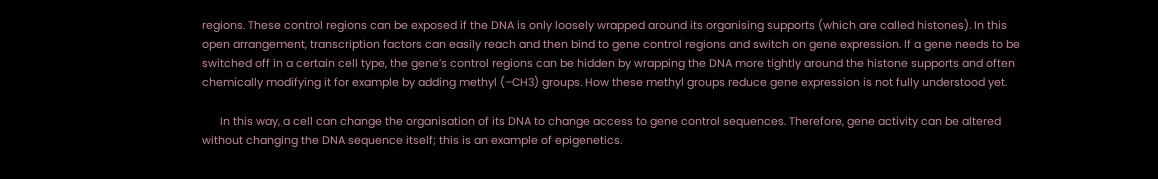regions. These control regions can be exposed if the DNA is only loosely wrapped around its organising supports (which are called histones). In this open arrangement, transcription factors can easily reach and then bind to gene control regions and switch on gene expression. If a gene needs to be switched off in a certain cell type, the gene’s control regions can be hidden by wrapping the DNA more tightly around the histone supports and often chemically modifying it for example by adding methyl (–CH3) groups. How these methyl groups reduce gene expression is not fully understood yet.

      In this way, a cell can change the organisation of its DNA to change access to gene control sequences. Therefore, gene activity can be altered without changing the DNA sequence itself; this is an example of epigenetics.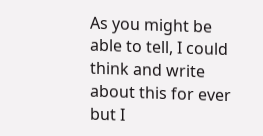As you might be able to tell, I could think and write about this for ever but I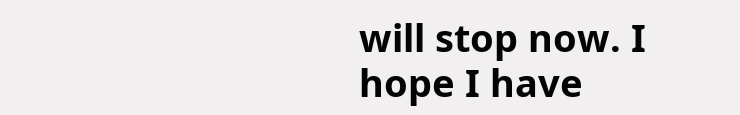will stop now. I hope I have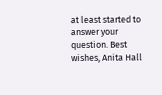at least started to answer your question. Best wishes, Anita Hall